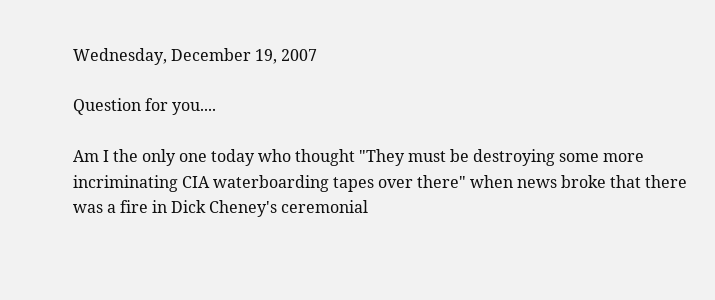Wednesday, December 19, 2007

Question for you....

Am I the only one today who thought "They must be destroying some more incriminating CIA waterboarding tapes over there" when news broke that there was a fire in Dick Cheney's ceremonial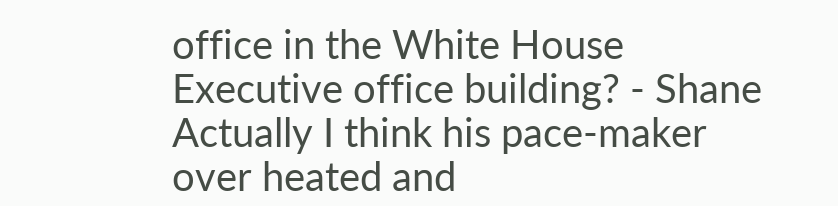office in the White House Executive office building? - Shane
Actually I think his pace-maker over heated and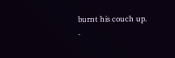burnt his couch up.
-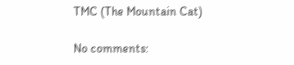TMC (The Mountain Cat)

No comments: